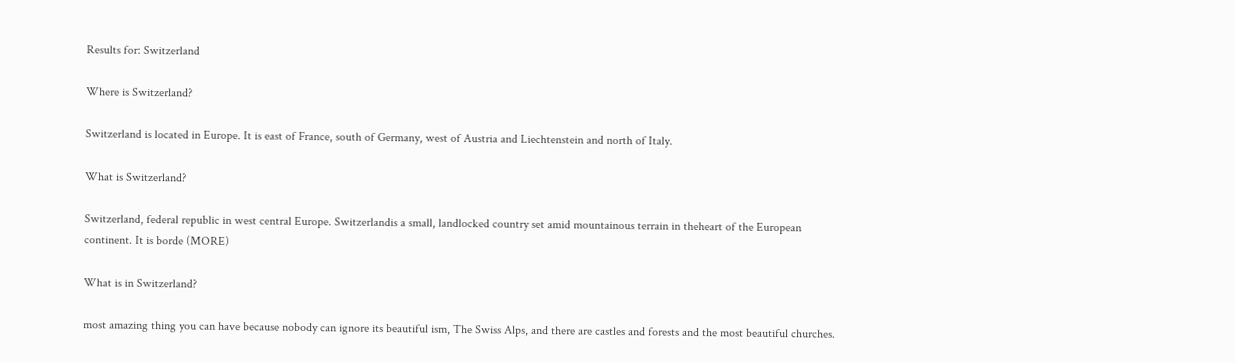Results for: Switzerland

Where is Switzerland?

Switzerland is located in Europe. It is east of France, south of Germany, west of Austria and Liechtenstein and north of Italy.

What is Switzerland?

Switzerland, federal republic in west central Europe. Switzerlandis a small, landlocked country set amid mountainous terrain in theheart of the European continent. It is borde (MORE)

What is in Switzerland?

most amazing thing you can have because nobody can ignore its beautiful ism, The Swiss Alps, and there are castles and forests and the most beautiful churches.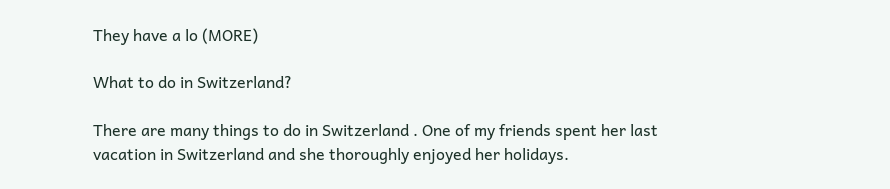They have a lo (MORE)

What to do in Switzerland?

There are many things to do in Switzerland . One of my friends spent her last vacation in Switzerland and she thoroughly enjoyed her holidays.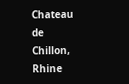Chateau de Chillon, Rhine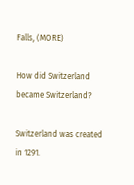Falls, (MORE)

How did Switzerland became Switzerland?

Switzerland was created in 1291.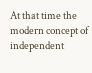At that time the modern concept of independent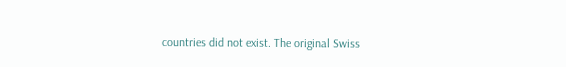countries did not exist. The original Swiss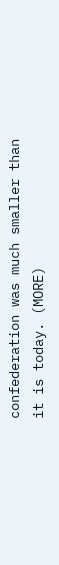confederation was much smaller than it is today. (MORE)